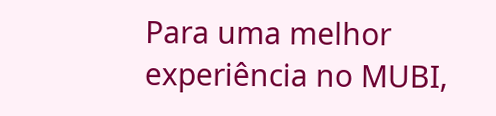Para uma melhor experiência no MUBI,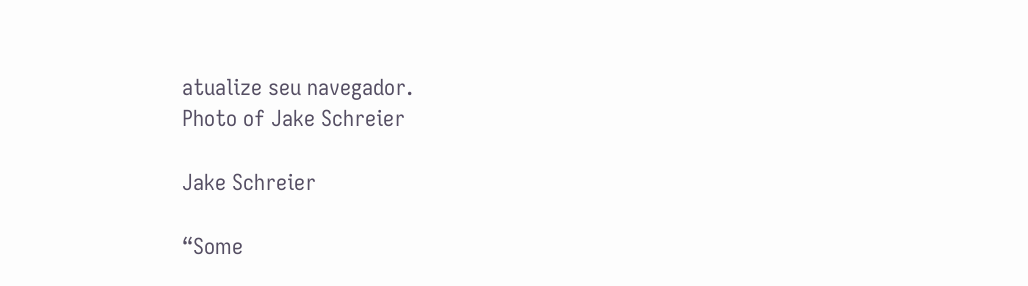atualize seu navegador.
Photo of Jake Schreier

Jake Schreier

“Some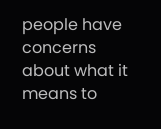people have concerns about what it means to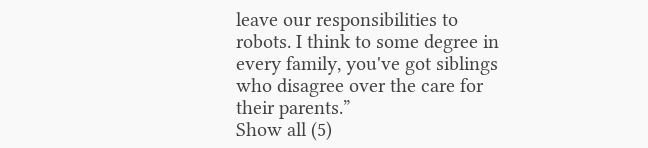leave our responsibilities to robots. I think to some degree in every family, you've got siblings who disagree over the care for their parents.”
Show all (5)